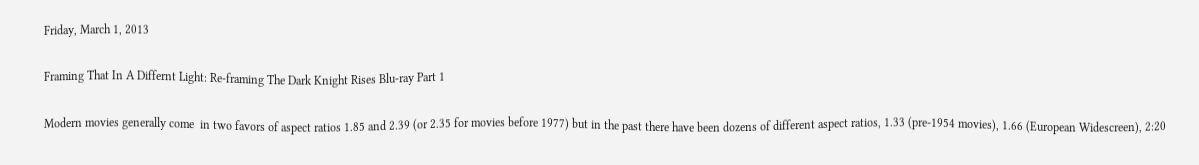Friday, March 1, 2013

Framing That In A Differnt Light: Re-framing The Dark Knight Rises Blu-ray Part 1

Modern movies generally come  in two favors of aspect ratios 1.85 and 2.39 (or 2.35 for movies before 1977) but in the past there have been dozens of different aspect ratios, 1.33 (pre-1954 movies), 1.66 (European Widescreen), 2:20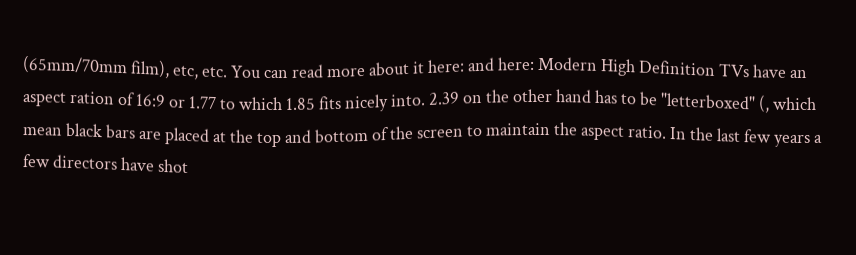(65mm/70mm film), etc, etc. You can read more about it here: and here: Modern High Definition TVs have an aspect ration of 16:9 or 1.77 to which 1.85 fits nicely into. 2.39 on the other hand has to be "letterboxed" (, which mean black bars are placed at the top and bottom of the screen to maintain the aspect ratio. In the last few years a few directors have shot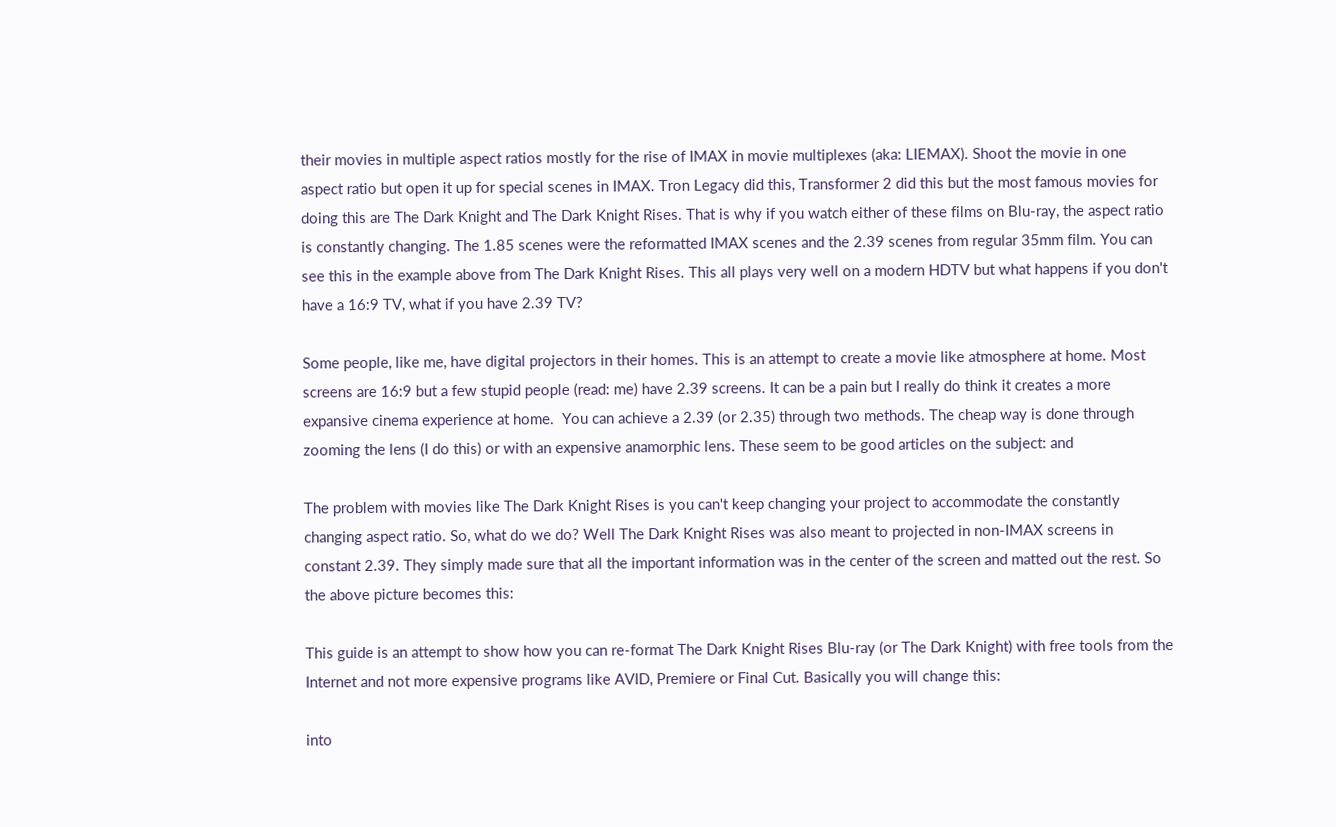their movies in multiple aspect ratios mostly for the rise of IMAX in movie multiplexes (aka: LIEMAX). Shoot the movie in one aspect ratio but open it up for special scenes in IMAX. Tron Legacy did this, Transformer 2 did this but the most famous movies for doing this are The Dark Knight and The Dark Knight Rises. That is why if you watch either of these films on Blu-ray, the aspect ratio is constantly changing. The 1.85 scenes were the reformatted IMAX scenes and the 2.39 scenes from regular 35mm film. You can see this in the example above from The Dark Knight Rises. This all plays very well on a modern HDTV but what happens if you don't have a 16:9 TV, what if you have 2.39 TV?

Some people, like me, have digital projectors in their homes. This is an attempt to create a movie like atmosphere at home. Most screens are 16:9 but a few stupid people (read: me) have 2.39 screens. It can be a pain but I really do think it creates a more expansive cinema experience at home.  You can achieve a 2.39 (or 2.35) through two methods. The cheap way is done through zooming the lens (I do this) or with an expensive anamorphic lens. These seem to be good articles on the subject: and

The problem with movies like The Dark Knight Rises is you can't keep changing your project to accommodate the constantly changing aspect ratio. So, what do we do? Well The Dark Knight Rises was also meant to projected in non-IMAX screens in constant 2.39. They simply made sure that all the important information was in the center of the screen and matted out the rest. So the above picture becomes this:

This guide is an attempt to show how you can re-format The Dark Knight Rises Blu-ray (or The Dark Knight) with free tools from the Internet and not more expensive programs like AVID, Premiere or Final Cut. Basically you will change this:

into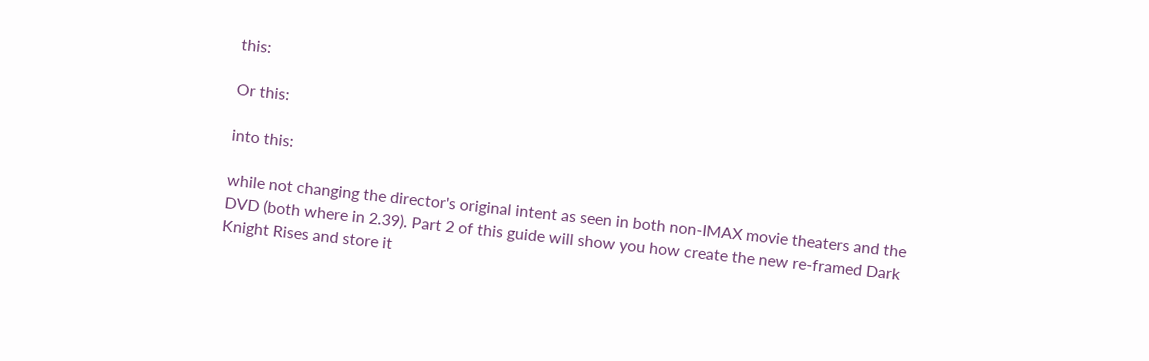this:

Or this:

into this:

while not changing the director's original intent as seen in both non-IMAX movie theaters and the DVD (both where in 2.39). Part 2 of this guide will show you how create the new re-framed Dark Knight Rises and store it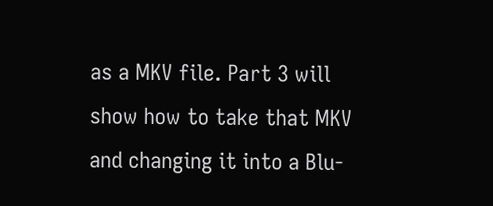as a MKV file. Part 3 will show how to take that MKV and changing it into a Blu-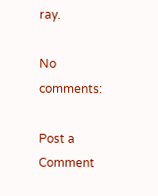ray.

No comments:

Post a Comment